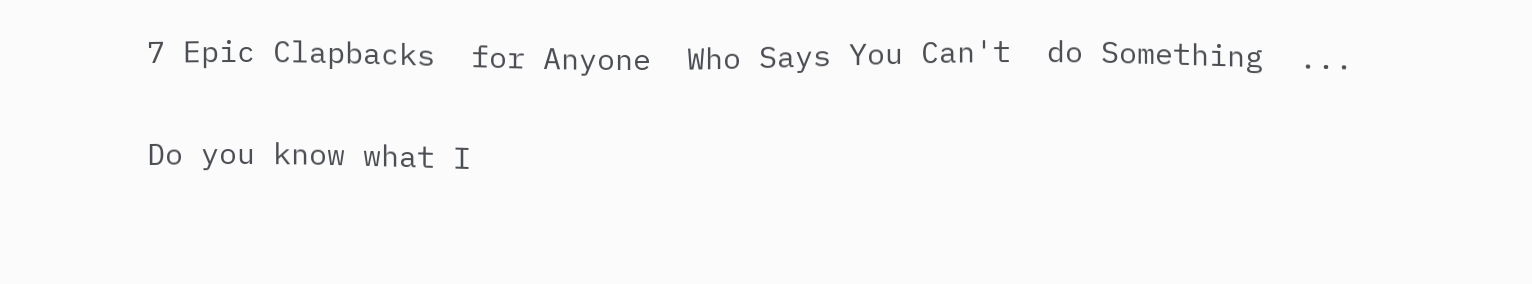7 Epic Clapbacks  for Anyone  Who Says You Can't  do Something  ...

Do you know what I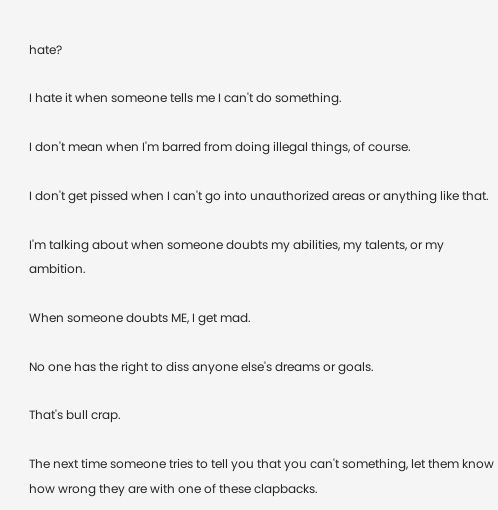hate?

I hate it when someone tells me I can't do something.

I don't mean when I'm barred from doing illegal things, of course.

I don't get pissed when I can't go into unauthorized areas or anything like that.

I'm talking about when someone doubts my abilities, my talents, or my ambition.

When someone doubts ME, I get mad.

No one has the right to diss anyone else's dreams or goals.

That's bull crap.

The next time someone tries to tell you that you can't something, let them know how wrong they are with one of these clapbacks.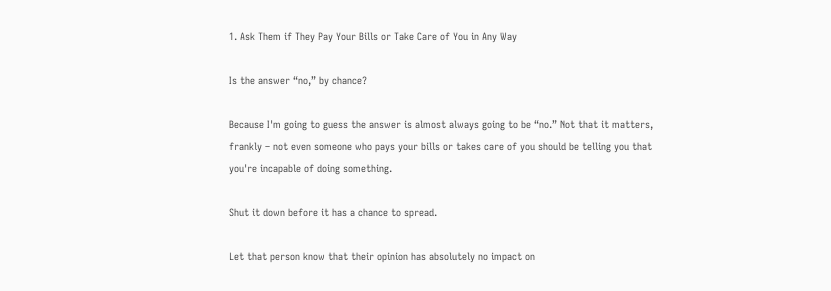1. Ask Them if They Pay Your Bills or Take Care of You in Any Way

Is the answer “no,” by chance?

Because I'm going to guess the answer is almost always going to be “no.” Not that it matters, frankly – not even someone who pays your bills or takes care of you should be telling you that you're incapable of doing something.

Shut it down before it has a chance to spread.

Let that person know that their opinion has absolutely no impact on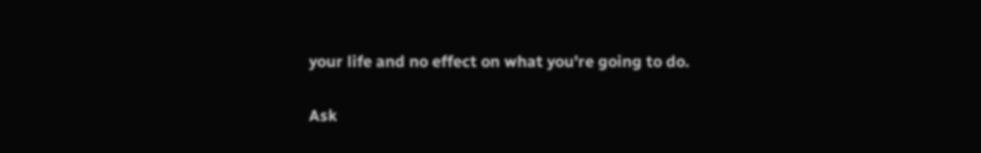your life and no effect on what you're going to do.

Ask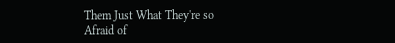Them Just What They're so Afraid of